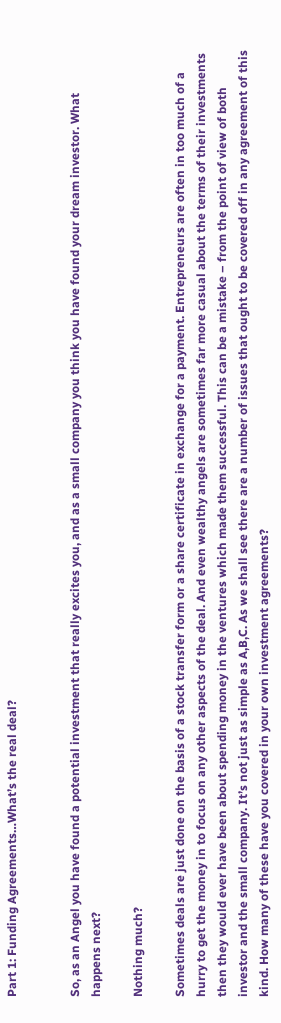Part 1: Funding Agreements…What’s the real deal?


So, as an Angel you have found a potential investment that really excites you, and as a small company you think you have found your dream investor. What happens next?

Nothing much?

Sometimes deals are just done on the basis of a stock transfer form or a share certificate in exchange for a payment. Entrepreneurs are often in too much of a hurry to get the money in to focus on any other aspects of the deal. And even wealthy angels are sometimes far more casual about the terms of their investments then they would ever have been about spending money in the ventures which made them successful. This can be a mistake – from the point of view of both investor and the small company. It’s not just as simple as A,B,C. As we shall see there are a number of issues that ought to be covered off in any agreement of this kind. How many of these have you covered in your own investment agreements?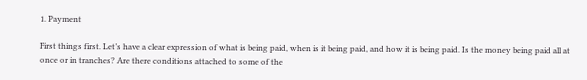1. Payment

First things first. Let’s have a clear expression of what is being paid, when is it being paid, and how it is being paid. Is the money being paid all at once or in tranches? Are there conditions attached to some of the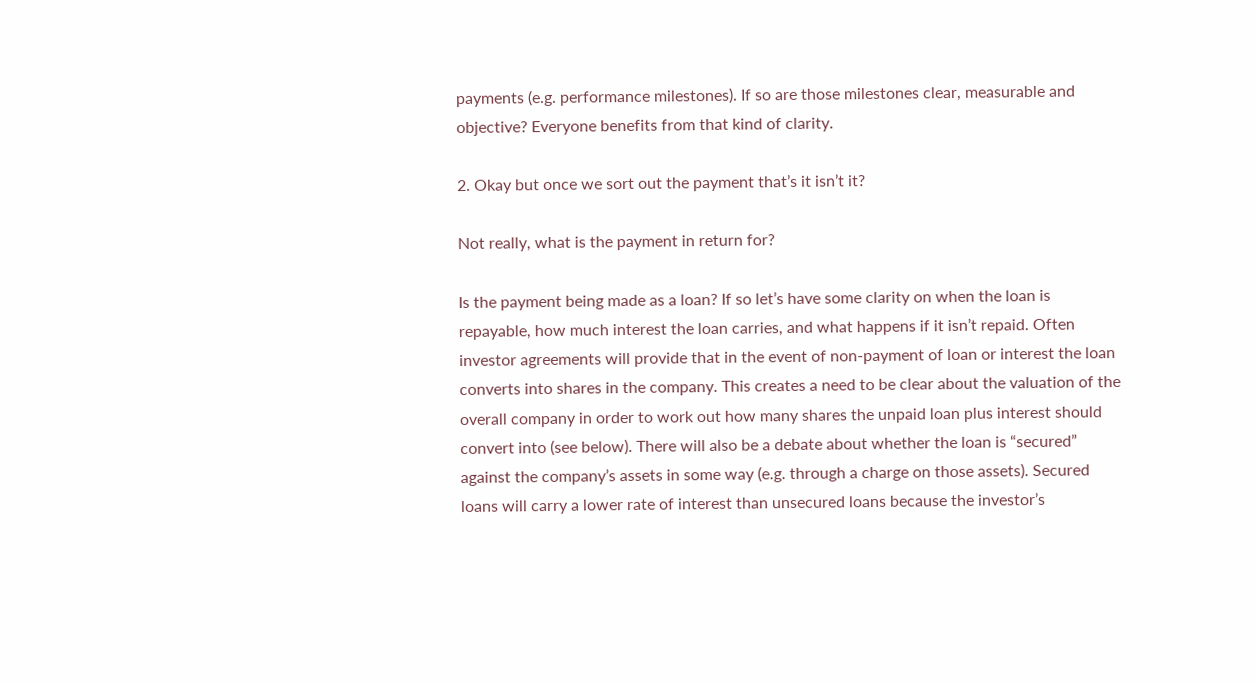payments (e.g. performance milestones). If so are those milestones clear, measurable and objective? Everyone benefits from that kind of clarity.

2. Okay but once we sort out the payment that’s it isn’t it?

Not really, what is the payment in return for?

Is the payment being made as a loan? If so let’s have some clarity on when the loan is repayable, how much interest the loan carries, and what happens if it isn’t repaid. Often investor agreements will provide that in the event of non-payment of loan or interest the loan converts into shares in the company. This creates a need to be clear about the valuation of the overall company in order to work out how many shares the unpaid loan plus interest should convert into (see below). There will also be a debate about whether the loan is “secured” against the company’s assets in some way (e.g. through a charge on those assets). Secured loans will carry a lower rate of interest than unsecured loans because the investor’s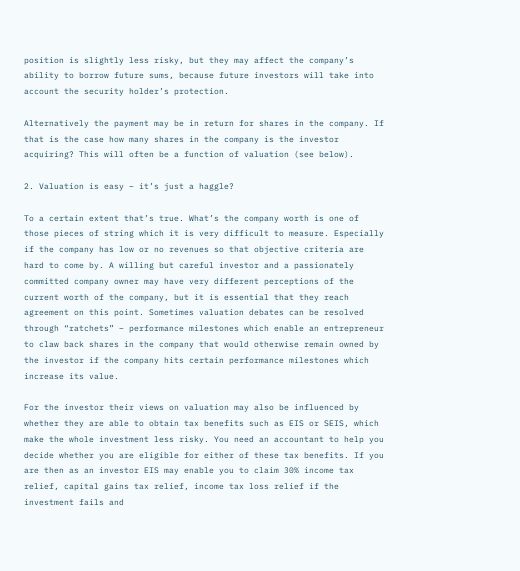position is slightly less risky, but they may affect the company’s ability to borrow future sums, because future investors will take into account the security holder’s protection.

Alternatively the payment may be in return for shares in the company. If that is the case how many shares in the company is the investor acquiring? This will often be a function of valuation (see below).

2. Valuation is easy – it’s just a haggle?

To a certain extent that’s true. What’s the company worth is one of those pieces of string which it is very difficult to measure. Especially if the company has low or no revenues so that objective criteria are hard to come by. A willing but careful investor and a passionately committed company owner may have very different perceptions of the current worth of the company, but it is essential that they reach agreement on this point. Sometimes valuation debates can be resolved through “ratchets” – performance milestones which enable an entrepreneur to claw back shares in the company that would otherwise remain owned by the investor if the company hits certain performance milestones which increase its value.

For the investor their views on valuation may also be influenced by whether they are able to obtain tax benefits such as EIS or SEIS, which make the whole investment less risky. You need an accountant to help you decide whether you are eligible for either of these tax benefits. If you are then as an investor EIS may enable you to claim 30% income tax relief, capital gains tax relief, income tax loss relief if the investment fails and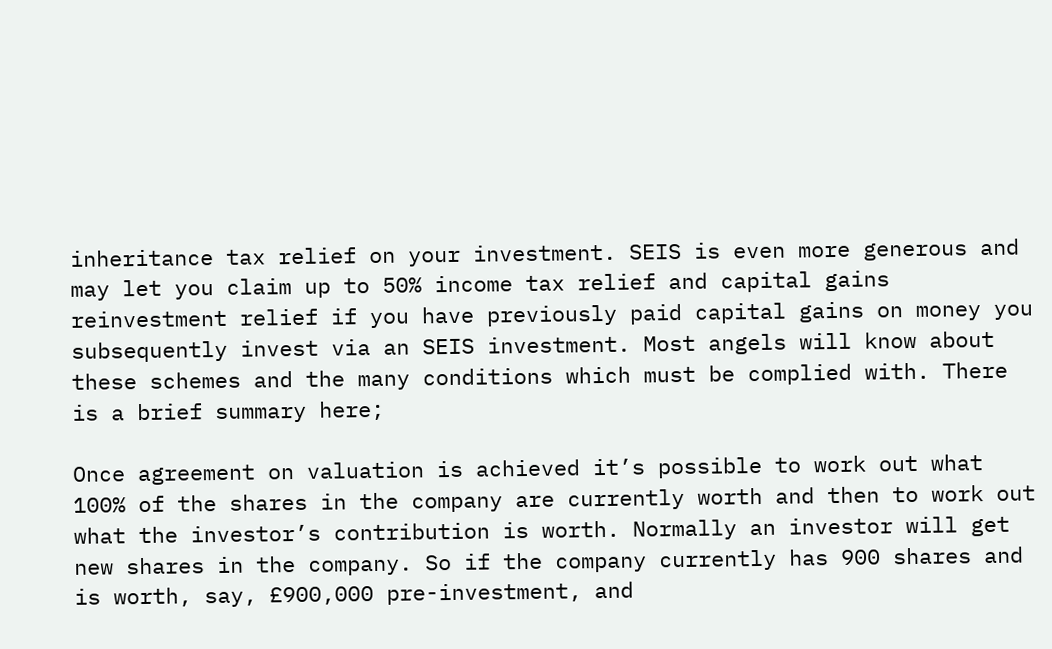inheritance tax relief on your investment. SEIS is even more generous and may let you claim up to 50% income tax relief and capital gains reinvestment relief if you have previously paid capital gains on money you subsequently invest via an SEIS investment. Most angels will know about these schemes and the many conditions which must be complied with. There is a brief summary here;

Once agreement on valuation is achieved it’s possible to work out what 100% of the shares in the company are currently worth and then to work out what the investor’s contribution is worth. Normally an investor will get new shares in the company. So if the company currently has 900 shares and is worth, say, £900,000 pre-investment, and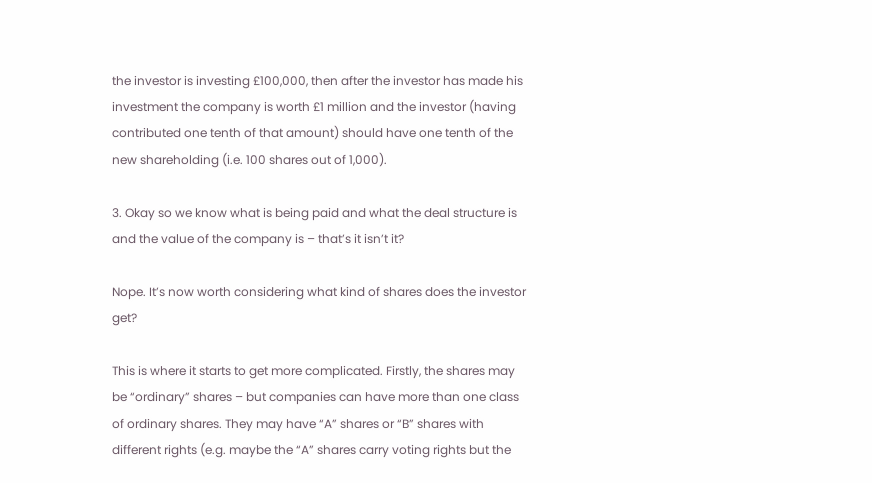the investor is investing £100,000, then after the investor has made his investment the company is worth £1 million and the investor (having contributed one tenth of that amount) should have one tenth of the new shareholding (i.e. 100 shares out of 1,000).

3. Okay so we know what is being paid and what the deal structure is and the value of the company is – that’s it isn’t it?

Nope. It’s now worth considering what kind of shares does the investor get?

This is where it starts to get more complicated. Firstly, the shares may be “ordinary” shares – but companies can have more than one class of ordinary shares. They may have “A” shares or “B” shares with different rights (e.g. maybe the “A” shares carry voting rights but the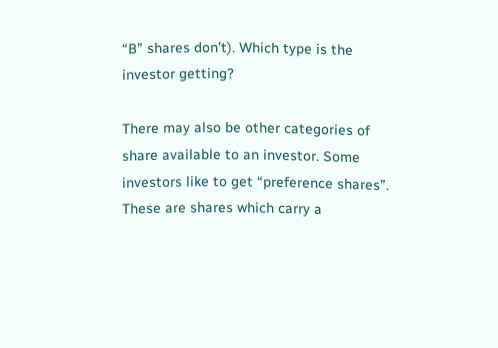“B” shares don’t). Which type is the investor getting?

There may also be other categories of share available to an investor. Some investors like to get “preference shares”. These are shares which carry a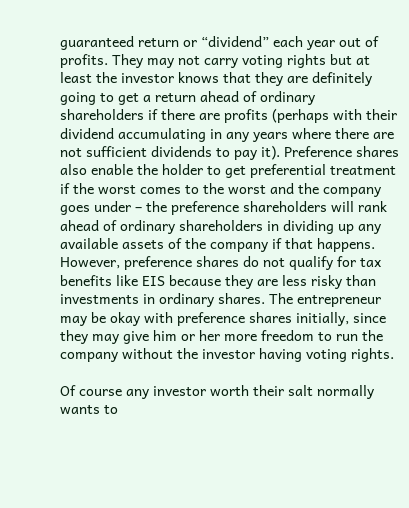guaranteed return or “dividend” each year out of profits. They may not carry voting rights but at least the investor knows that they are definitely going to get a return ahead of ordinary shareholders if there are profits (perhaps with their dividend accumulating in any years where there are not sufficient dividends to pay it). Preference shares also enable the holder to get preferential treatment if the worst comes to the worst and the company goes under – the preference shareholders will rank ahead of ordinary shareholders in dividing up any available assets of the company if that happens. However, preference shares do not qualify for tax benefits like EIS because they are less risky than investments in ordinary shares. The entrepreneur may be okay with preference shares initially, since they may give him or her more freedom to run the company without the investor having voting rights.

Of course any investor worth their salt normally wants to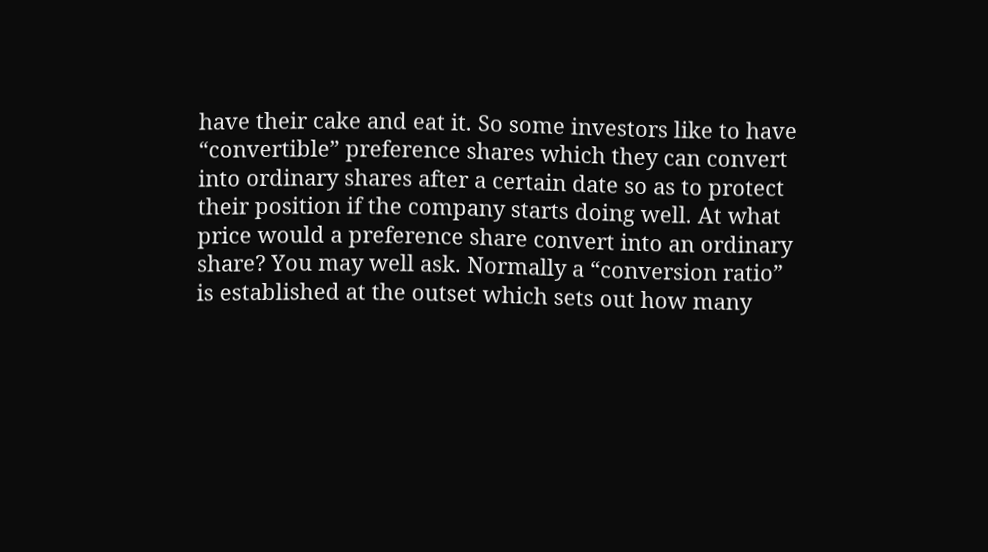have their cake and eat it. So some investors like to have “convertible” preference shares which they can convert into ordinary shares after a certain date so as to protect their position if the company starts doing well. At what price would a preference share convert into an ordinary share? You may well ask. Normally a “conversion ratio” is established at the outset which sets out how many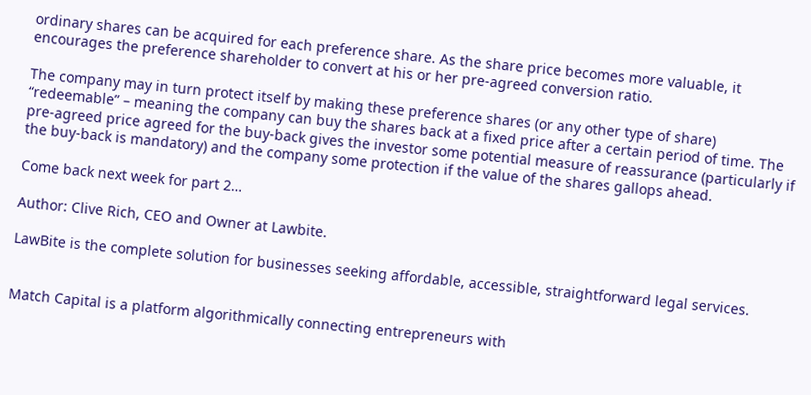ordinary shares can be acquired for each preference share. As the share price becomes more valuable, it encourages the preference shareholder to convert at his or her pre-agreed conversion ratio.

The company may in turn protect itself by making these preference shares (or any other type of share) “redeemable” – meaning the company can buy the shares back at a fixed price after a certain period of time. The pre-agreed price agreed for the buy-back gives the investor some potential measure of reassurance (particularly if the buy-back is mandatory) and the company some protection if the value of the shares gallops ahead.

Come back next week for part 2…

Author: Clive Rich, CEO and Owner at Lawbite.

LawBite is the complete solution for businesses seeking affordable, accessible, straightforward legal services.


Match Capital is a platform algorithmically connecting entrepreneurs with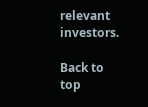relevant investors.

Back to top